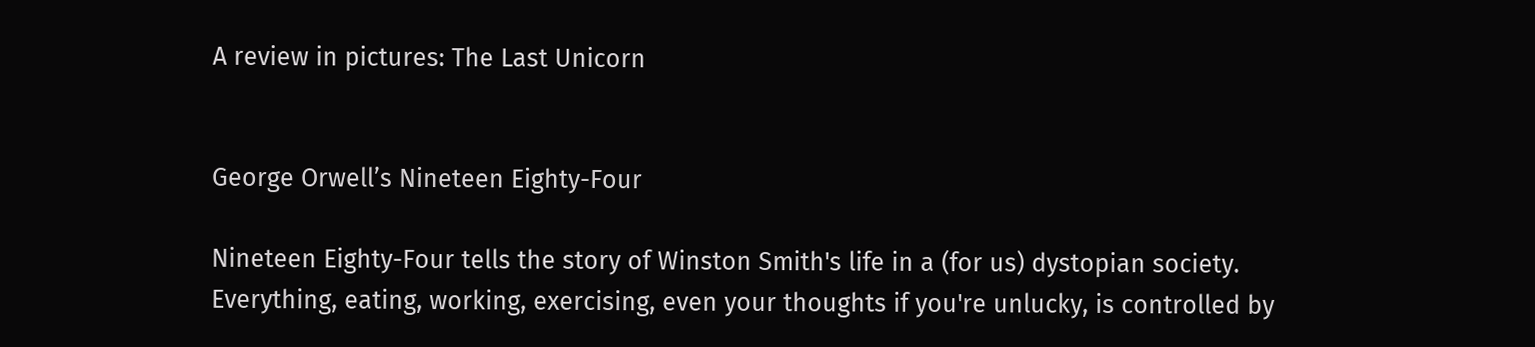A review in pictures: The Last Unicorn


George Orwell’s Nineteen Eighty-Four

Nineteen Eighty-Four tells the story of Winston Smith's life in a (for us) dystopian society. Everything, eating, working, exercising, even your thoughts if you're unlucky, is controlled by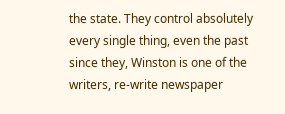the state. They control absolutely every single thing, even the past since they, Winston is one of the writers, re-write newspaper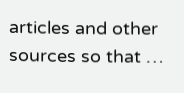articles and other sources so that …